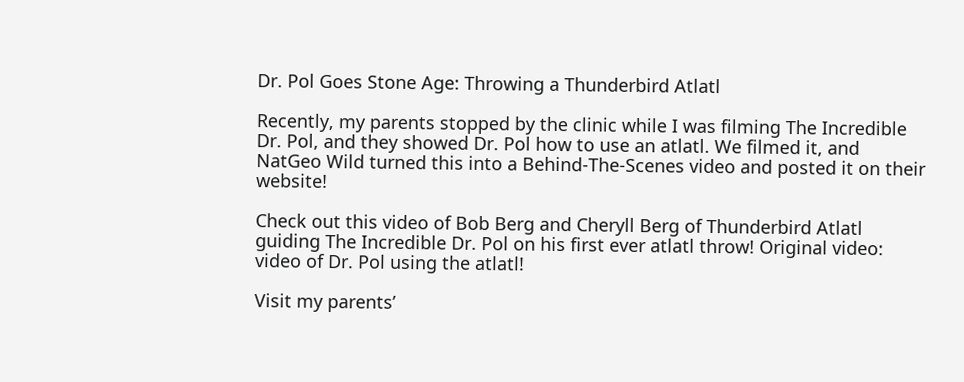Dr. Pol Goes Stone Age: Throwing a Thunderbird Atlatl

Recently, my parents stopped by the clinic while I was filming The Incredible Dr. Pol, and they showed Dr. Pol how to use an atlatl. We filmed it, and NatGeo Wild turned this into a Behind-The-Scenes video and posted it on their website!

Check out this video of Bob Berg and Cheryll Berg of Thunderbird Atlatl guiding The Incredible Dr. Pol on his first ever atlatl throw! Original video: video of Dr. Pol using the atlatl!

Visit my parents’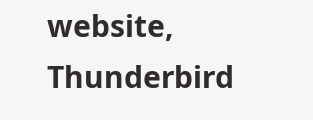website, Thunderbird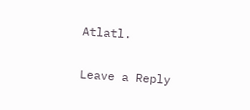Atlatl.

Leave a Reply